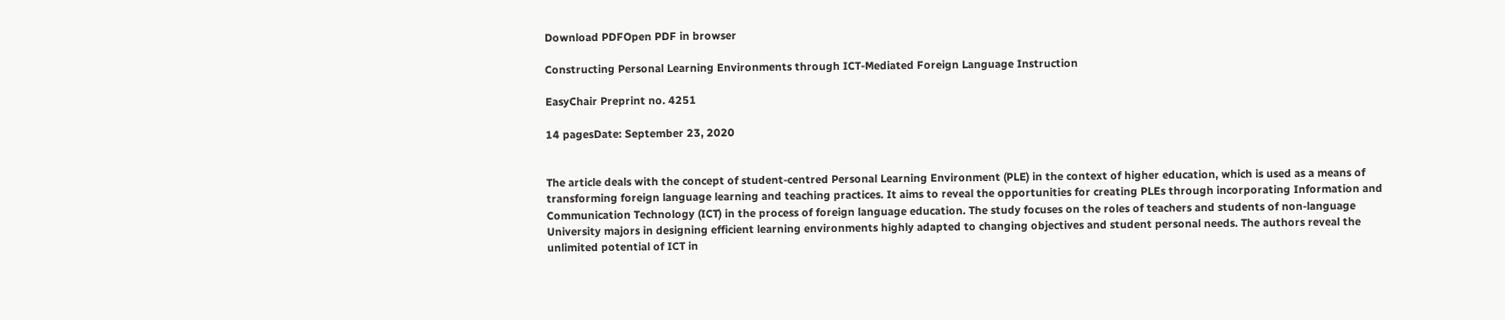Download PDFOpen PDF in browser

Constructing Personal Learning Environments through ICT-Mediated Foreign Language Instruction

EasyChair Preprint no. 4251

14 pagesDate: September 23, 2020


The article deals with the concept of student-centred Personal Learning Environment (PLE) in the context of higher education, which is used as a means of transforming foreign language learning and teaching practices. It aims to reveal the opportunities for creating PLEs through incorporating Information and Communication Technology (ICT) in the process of foreign language education. The study focuses on the roles of teachers and students of non-language University majors in designing efficient learning environments highly adapted to changing objectives and student personal needs. The authors reveal the unlimited potential of ICT in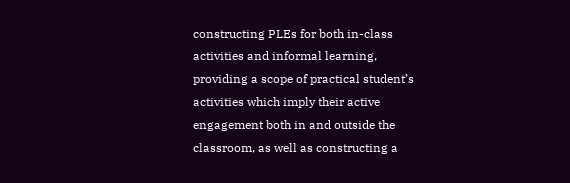constructing PLEs for both in-class activities and informal learning, providing a scope of practical student’s activities which imply their active engagement both in and outside the classroom, as well as constructing a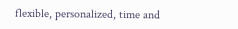flexible, personalized, time and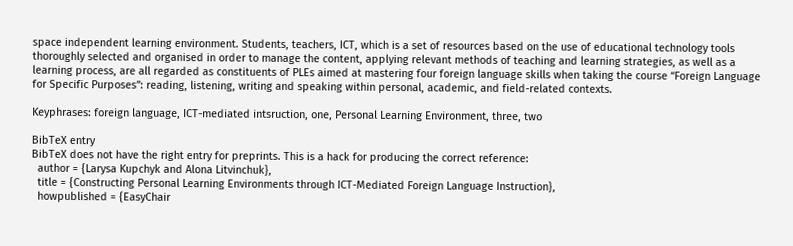space independent learning environment. Students, teachers, ICT, which is a set of resources based on the use of educational technology tools thoroughly selected and organised in order to manage the content, applying relevant methods of teaching and learning strategies, as well as a learning process, are all regarded as constituents of PLEs aimed at mastering four foreign language skills when taking the course “Foreign Language for Specific Purposes”: reading, listening, writing and speaking within personal, academic, and field-related contexts.

Keyphrases: foreign language, ICT-mediated intsruction, one, Personal Learning Environment, three, two

BibTeX entry
BibTeX does not have the right entry for preprints. This is a hack for producing the correct reference:
  author = {Larysa Kupchyk and Alona Litvinchuk},
  title = {Constructing Personal Learning Environments through ICT-Mediated Foreign Language Instruction},
  howpublished = {EasyChair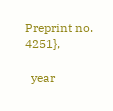Preprint no. 4251},

  year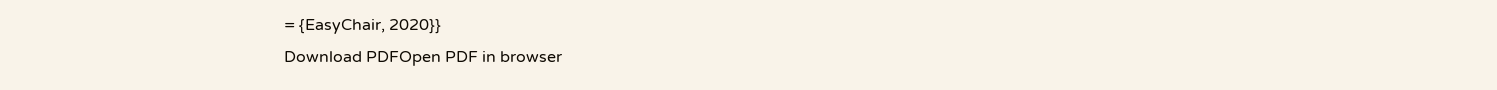= {EasyChair, 2020}}
Download PDFOpen PDF in browser